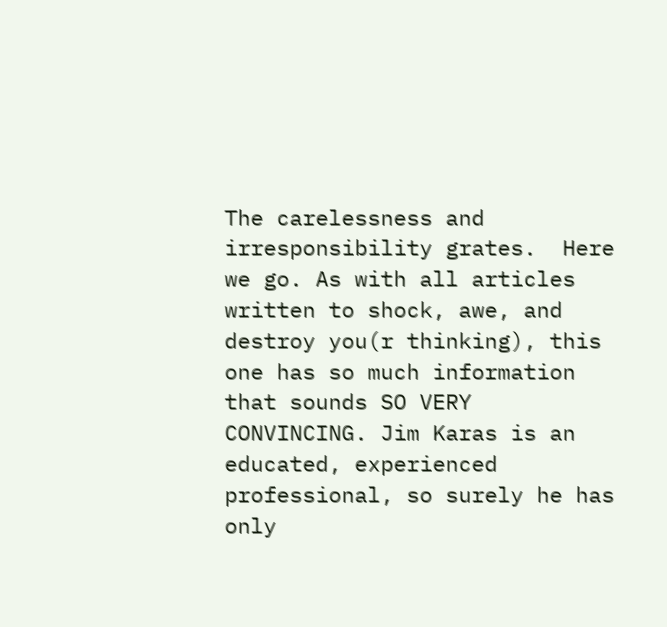The carelessness and irresponsibility grates.  Here we go. As with all articles written to shock, awe, and destroy you(r thinking), this one has so much information that sounds SO VERY CONVINCING. Jim Karas is an educated, experienced professional, so surely he has only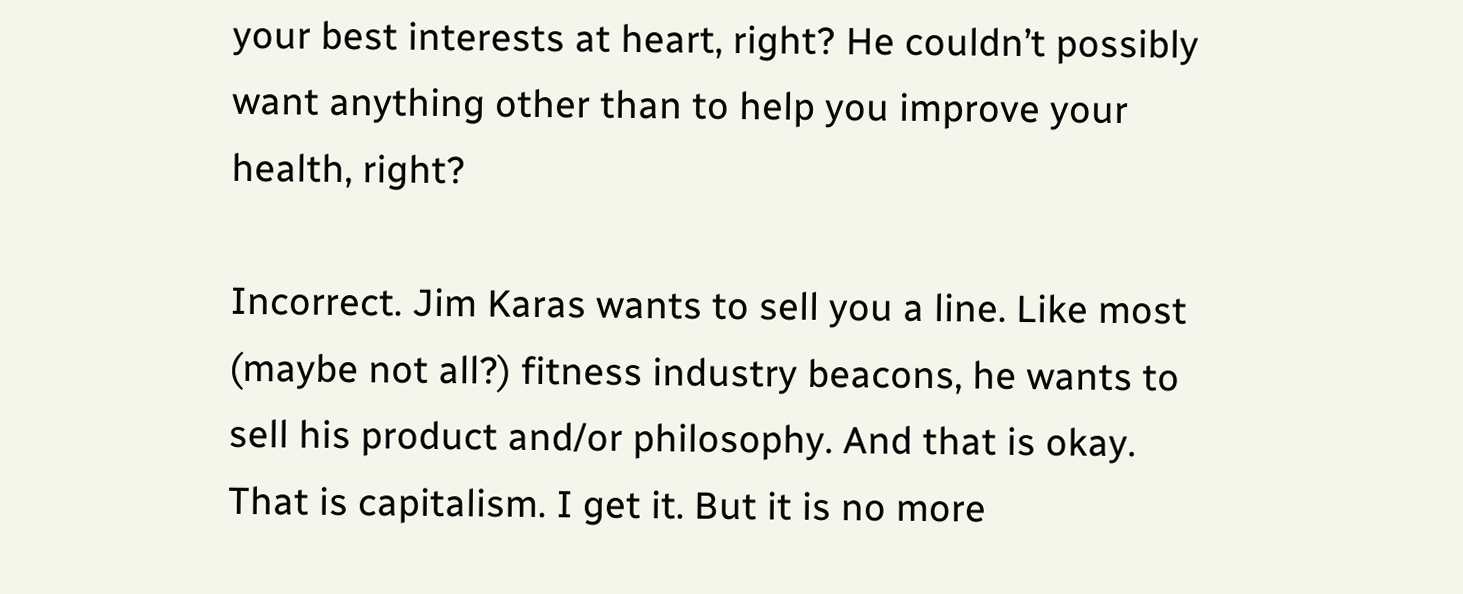your best interests at heart, right? He couldn’t possibly want anything other than to help you improve your health, right?

Incorrect. Jim Karas wants to sell you a line. Like most (maybe not all?) fitness industry beacons, he wants to sell his product and/or philosophy. And that is okay. That is capitalism. I get it. But it is no more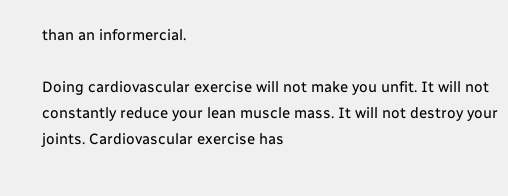than an informercial.

Doing cardiovascular exercise will not make you unfit. It will not constantly reduce your lean muscle mass. It will not destroy your joints. Cardiovascular exercise has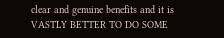clear and genuine benefits and it is VASTLY BETTER TO DO SOME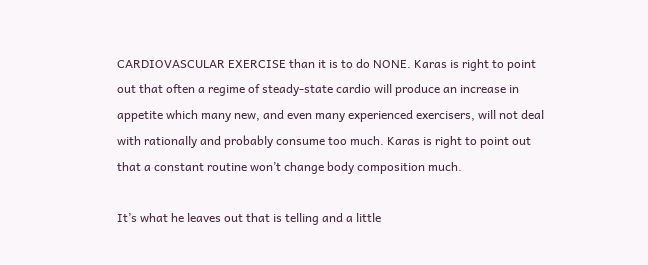CARDIOVASCULAR EXERCISE than it is to do NONE. Karas is right to point out that often a regime of steady-state cardio will produce an increase in appetite which many new, and even many experienced exercisers, will not deal with rationally and probably consume too much. Karas is right to point out that a constant routine won’t change body composition much.

It’s what he leaves out that is telling and a little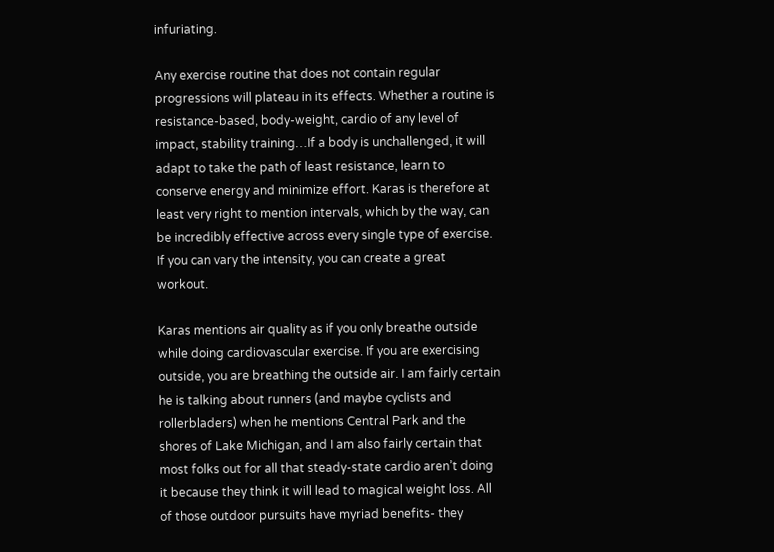infuriating.

Any exercise routine that does not contain regular progressions will plateau in its effects. Whether a routine is resistance-based, body-weight, cardio of any level of impact, stability training…If a body is unchallenged, it will adapt to take the path of least resistance, learn to conserve energy and minimize effort. Karas is therefore at least very right to mention intervals, which by the way, can be incredibly effective across every single type of exercise. If you can vary the intensity, you can create a great workout.

Karas mentions air quality as if you only breathe outside while doing cardiovascular exercise. If you are exercising outside, you are breathing the outside air. I am fairly certain he is talking about runners (and maybe cyclists and rollerbladers) when he mentions Central Park and the shores of Lake Michigan, and I am also fairly certain that most folks out for all that steady-state cardio aren’t doing it because they think it will lead to magical weight loss. All of those outdoor pursuits have myriad benefits- they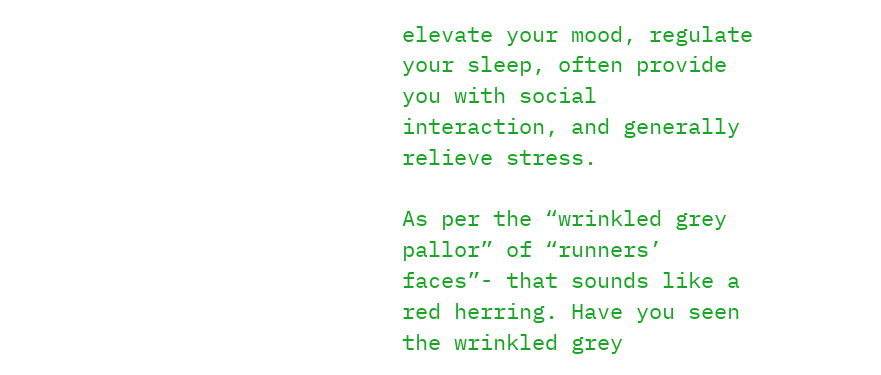elevate your mood, regulate your sleep, often provide you with social interaction, and generally relieve stress.

As per the “wrinkled grey pallor” of “runners’ faces”- that sounds like a red herring. Have you seen the wrinkled grey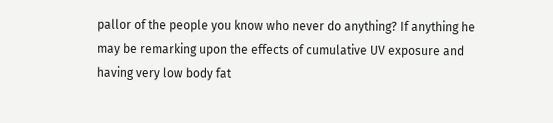pallor of the people you know who never do anything? If anything he may be remarking upon the effects of cumulative UV exposure and having very low body fat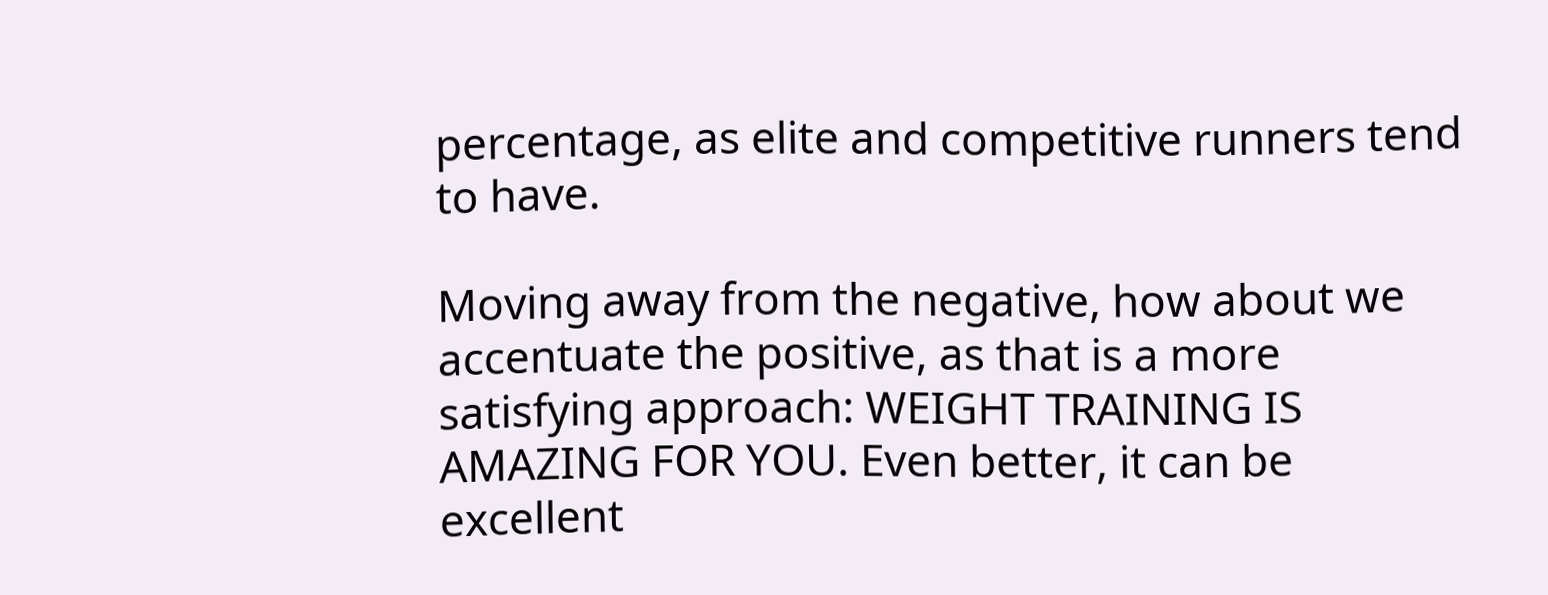percentage, as elite and competitive runners tend to have.

Moving away from the negative, how about we accentuate the positive, as that is a more satisfying approach: WEIGHT TRAINING IS AMAZING FOR YOU. Even better, it can be excellent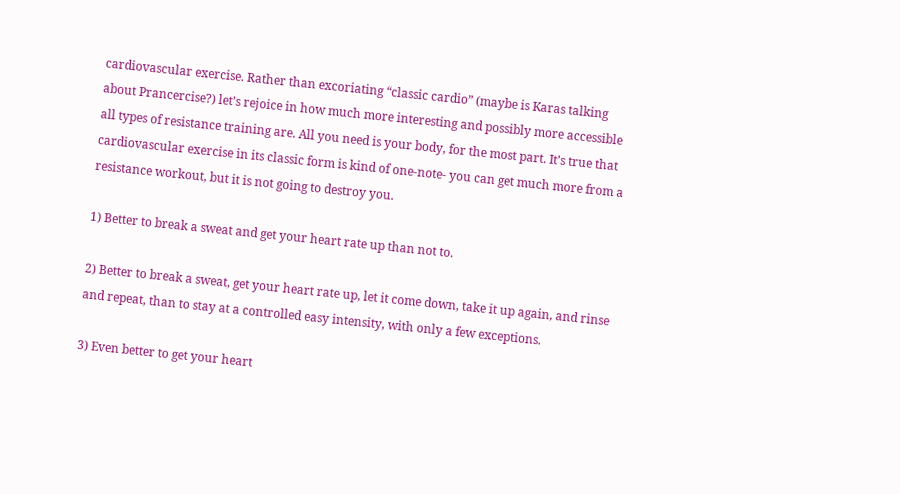cardiovascular exercise. Rather than excoriating “classic cardio” (maybe is Karas talking about Prancercise?) let’s rejoice in how much more interesting and possibly more accessible all types of resistance training are. All you need is your body, for the most part. It’s true that cardiovascular exercise in its classic form is kind of one-note- you can get much more from a resistance workout, but it is not going to destroy you.

1) Better to break a sweat and get your heart rate up than not to.

2) Better to break a sweat, get your heart rate up, let it come down, take it up again, and rinse and repeat, than to stay at a controlled easy intensity, with only a few exceptions.

3) Even better to get your heart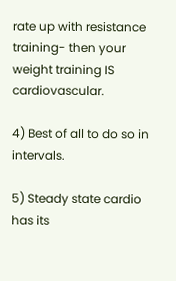rate up with resistance training- then your weight training IS cardiovascular.

4) Best of all to do so in intervals.

5) Steady state cardio has its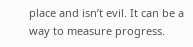place and isn’t evil. It can be a way to measure progress.